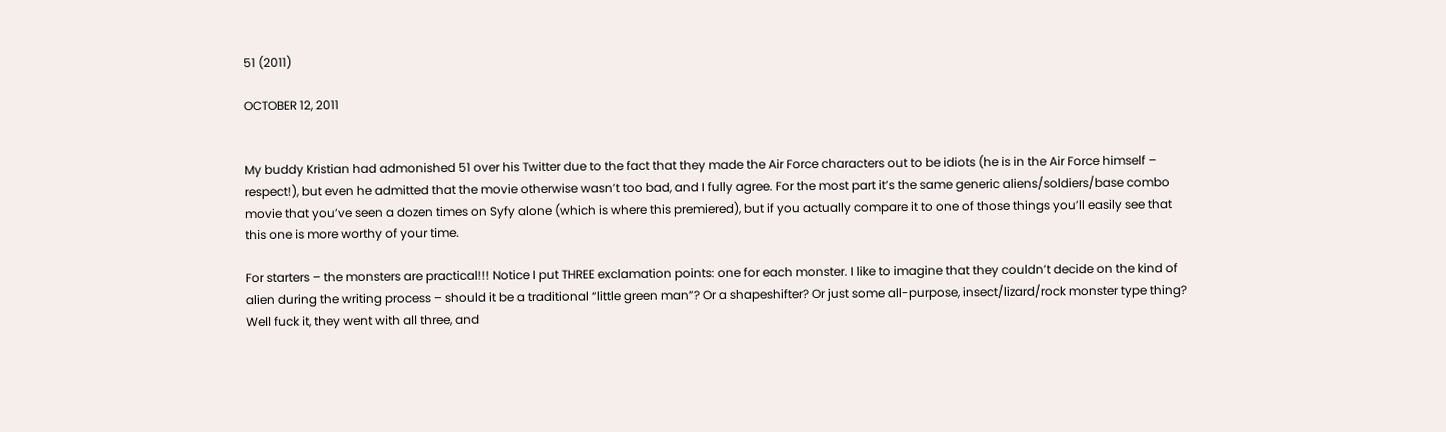51 (2011)

OCTOBER 12, 2011


My buddy Kristian had admonished 51 over his Twitter due to the fact that they made the Air Force characters out to be idiots (he is in the Air Force himself – respect!), but even he admitted that the movie otherwise wasn’t too bad, and I fully agree. For the most part it’s the same generic aliens/soldiers/base combo movie that you’ve seen a dozen times on Syfy alone (which is where this premiered), but if you actually compare it to one of those things you’ll easily see that this one is more worthy of your time.

For starters – the monsters are practical!!! Notice I put THREE exclamation points: one for each monster. I like to imagine that they couldn’t decide on the kind of alien during the writing process – should it be a traditional “little green man”? Or a shapeshifter? Or just some all-purpose, insect/lizard/rock monster type thing? Well fuck it, they went with all three, and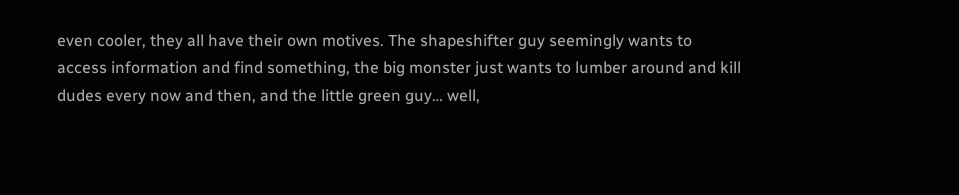even cooler, they all have their own motives. The shapeshifter guy seemingly wants to access information and find something, the big monster just wants to lumber around and kill dudes every now and then, and the little green guy… well,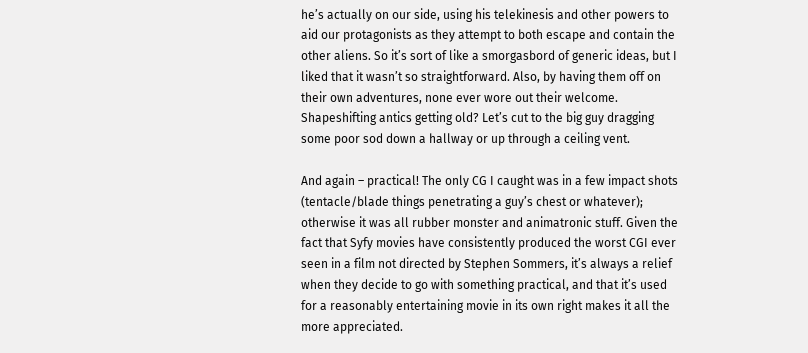he’s actually on our side, using his telekinesis and other powers to aid our protagonists as they attempt to both escape and contain the other aliens. So it’s sort of like a smorgasbord of generic ideas, but I liked that it wasn’t so straightforward. Also, by having them off on their own adventures, none ever wore out their welcome. Shapeshifting antics getting old? Let’s cut to the big guy dragging some poor sod down a hallway or up through a ceiling vent.

And again – practical! The only CG I caught was in a few impact shots (tentacle/blade things penetrating a guy’s chest or whatever); otherwise it was all rubber monster and animatronic stuff. Given the fact that Syfy movies have consistently produced the worst CGI ever seen in a film not directed by Stephen Sommers, it’s always a relief when they decide to go with something practical, and that it’s used for a reasonably entertaining movie in its own right makes it all the more appreciated.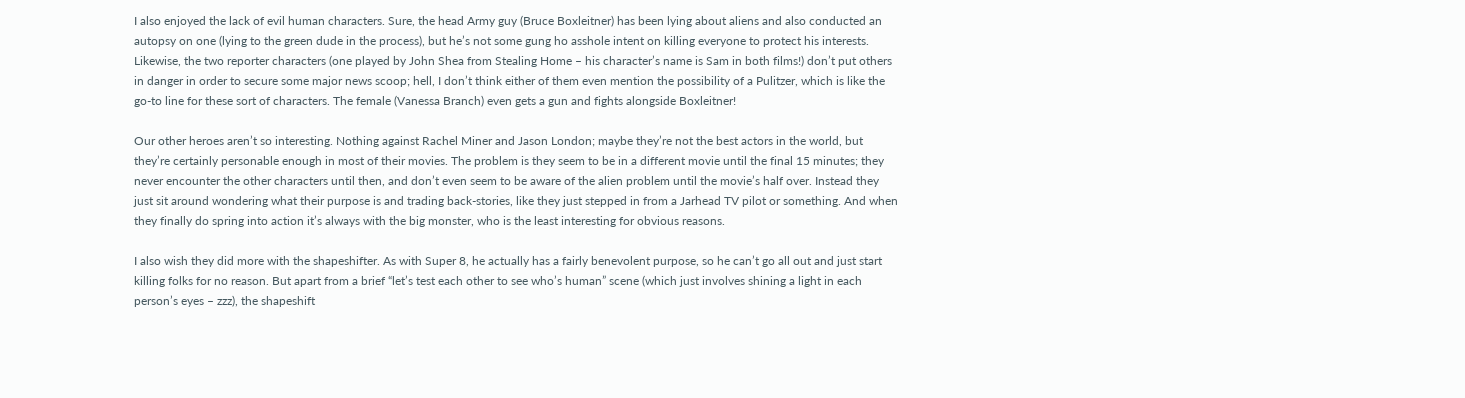I also enjoyed the lack of evil human characters. Sure, the head Army guy (Bruce Boxleitner) has been lying about aliens and also conducted an autopsy on one (lying to the green dude in the process), but he’s not some gung ho asshole intent on killing everyone to protect his interests. Likewise, the two reporter characters (one played by John Shea from Stealing Home – his character’s name is Sam in both films!) don’t put others in danger in order to secure some major news scoop; hell, I don’t think either of them even mention the possibility of a Pulitzer, which is like the go-to line for these sort of characters. The female (Vanessa Branch) even gets a gun and fights alongside Boxleitner!

Our other heroes aren’t so interesting. Nothing against Rachel Miner and Jason London; maybe they’re not the best actors in the world, but they’re certainly personable enough in most of their movies. The problem is they seem to be in a different movie until the final 15 minutes; they never encounter the other characters until then, and don’t even seem to be aware of the alien problem until the movie’s half over. Instead they just sit around wondering what their purpose is and trading back-stories, like they just stepped in from a Jarhead TV pilot or something. And when they finally do spring into action it’s always with the big monster, who is the least interesting for obvious reasons.

I also wish they did more with the shapeshifter. As with Super 8, he actually has a fairly benevolent purpose, so he can’t go all out and just start killing folks for no reason. But apart from a brief “let’s test each other to see who’s human” scene (which just involves shining a light in each person’s eyes – zzz), the shapeshift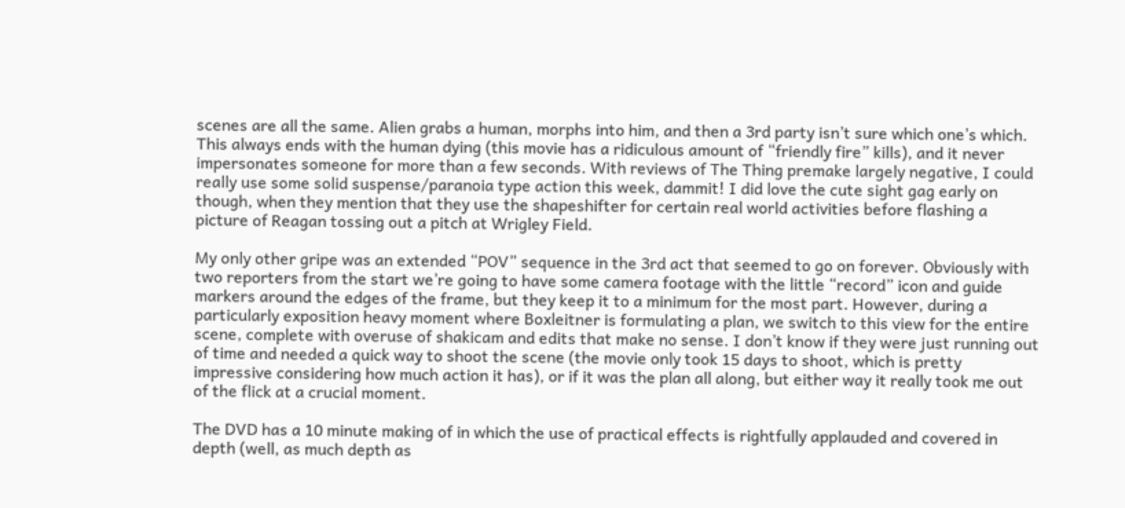scenes are all the same. Alien grabs a human, morphs into him, and then a 3rd party isn’t sure which one’s which. This always ends with the human dying (this movie has a ridiculous amount of “friendly fire” kills), and it never impersonates someone for more than a few seconds. With reviews of The Thing premake largely negative, I could really use some solid suspense/paranoia type action this week, dammit! I did love the cute sight gag early on though, when they mention that they use the shapeshifter for certain real world activities before flashing a picture of Reagan tossing out a pitch at Wrigley Field.

My only other gripe was an extended “POV” sequence in the 3rd act that seemed to go on forever. Obviously with two reporters from the start we’re going to have some camera footage with the little “record” icon and guide markers around the edges of the frame, but they keep it to a minimum for the most part. However, during a particularly exposition heavy moment where Boxleitner is formulating a plan, we switch to this view for the entire scene, complete with overuse of shakicam and edits that make no sense. I don’t know if they were just running out of time and needed a quick way to shoot the scene (the movie only took 15 days to shoot, which is pretty impressive considering how much action it has), or if it was the plan all along, but either way it really took me out of the flick at a crucial moment.

The DVD has a 10 minute making of in which the use of practical effects is rightfully applauded and covered in depth (well, as much depth as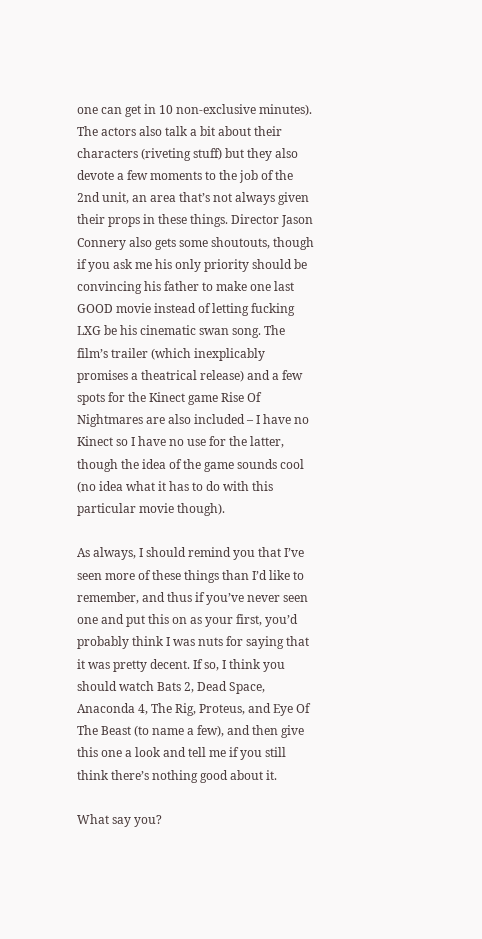one can get in 10 non-exclusive minutes). The actors also talk a bit about their characters (riveting stuff) but they also devote a few moments to the job of the 2nd unit, an area that’s not always given their props in these things. Director Jason Connery also gets some shoutouts, though if you ask me his only priority should be convincing his father to make one last GOOD movie instead of letting fucking LXG be his cinematic swan song. The film’s trailer (which inexplicably promises a theatrical release) and a few spots for the Kinect game Rise Of Nightmares are also included – I have no Kinect so I have no use for the latter, though the idea of the game sounds cool (no idea what it has to do with this particular movie though).

As always, I should remind you that I’ve seen more of these things than I’d like to remember, and thus if you’ve never seen one and put this on as your first, you’d probably think I was nuts for saying that it was pretty decent. If so, I think you should watch Bats 2, Dead Space, Anaconda 4, The Rig, Proteus, and Eye Of The Beast (to name a few), and then give this one a look and tell me if you still think there’s nothing good about it.

What say you?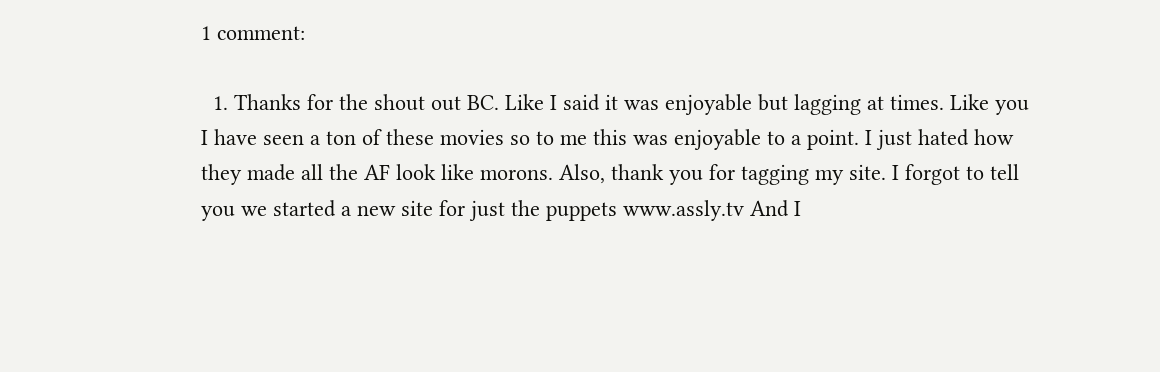1 comment:

  1. Thanks for the shout out BC. Like I said it was enjoyable but lagging at times. Like you I have seen a ton of these movies so to me this was enjoyable to a point. I just hated how they made all the AF look like morons. Also, thank you for tagging my site. I forgot to tell you we started a new site for just the puppets www.assly.tv And I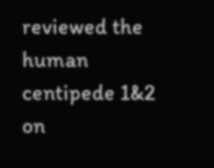reviewed the human centipede 1&2 on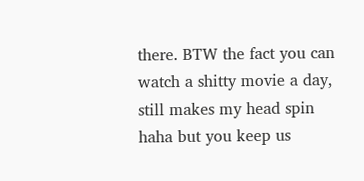there. BTW the fact you can watch a shitty movie a day, still makes my head spin haha but you keep us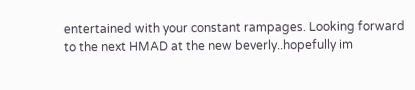entertained with your constant rampages. Looking forward to the next HMAD at the new beverly..hopefully im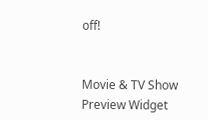off!


Movie & TV Show Preview Widget